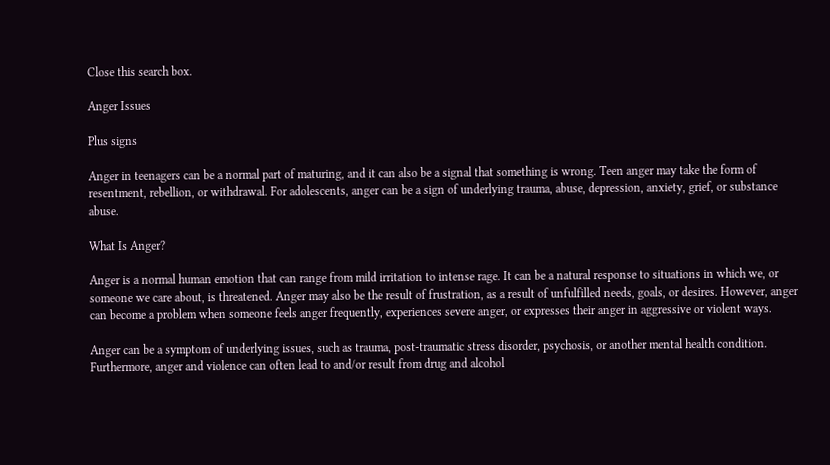Close this search box.

Anger Issues

Plus signs

Anger in teenagers can be a normal part of maturing, and it can also be a signal that something is wrong. Teen anger may take the form of resentment, rebellion, or withdrawal. For adolescents, anger can be a sign of underlying trauma, abuse, depression, anxiety, grief, or substance abuse.

What Is Anger?

Anger is a normal human emotion that can range from mild irritation to intense rage. It can be a natural response to situations in which we, or someone we care about, is threatened. Anger may also be the result of frustration, as a result of unfulfilled needs, goals, or desires. However, anger can become a problem when someone feels anger frequently, experiences severe anger, or expresses their anger in aggressive or violent ways.

Anger can be a symptom of underlying issues, such as trauma, post-traumatic stress disorder, psychosis, or another mental health condition. Furthermore, anger and violence can often lead to and/or result from drug and alcohol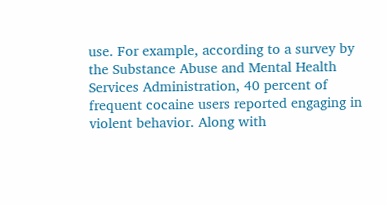use. For example, according to a survey by the Substance Abuse and Mental Health Services Administration, 40 percent of frequent cocaine users reported engaging in violent behavior. Along with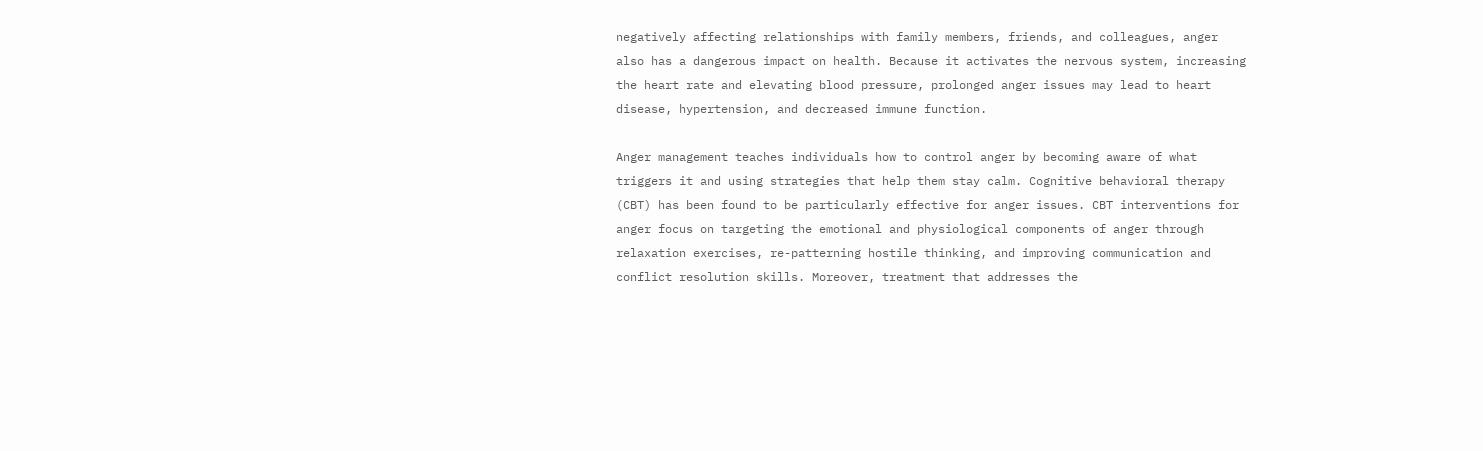negatively affecting relationships with family members, friends, and colleagues, anger also has a dangerous impact on health. Because it activates the nervous system, increasing the heart rate and elevating blood pressure, prolonged anger issues may lead to heart disease, hypertension, and decreased immune function.

Anger management teaches individuals how to control anger by becoming aware of what triggers it and using strategies that help them stay calm. Cognitive behavioral therapy (CBT) has been found to be particularly effective for anger issues. CBT interventions for anger focus on targeting the emotional and physiological components of anger through relaxation exercises, re-patterning hostile thinking, and improving communication and conflict resolution skills. Moreover, treatment that addresses the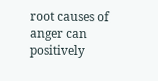root causes of anger can positively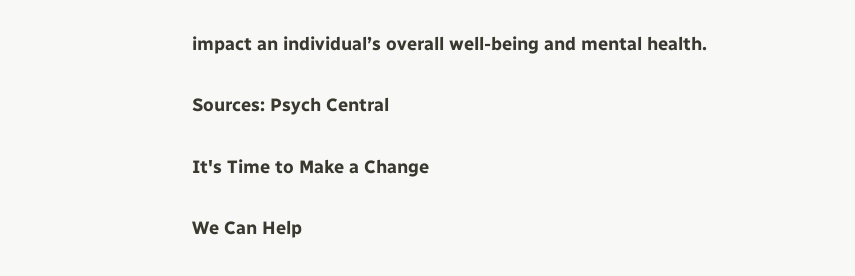impact an individual’s overall well-being and mental health.

Sources: Psych Central

It's Time to Make a Change

We Can Help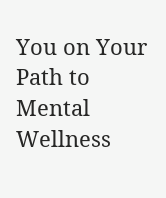You on Your Path to Mental Wellness